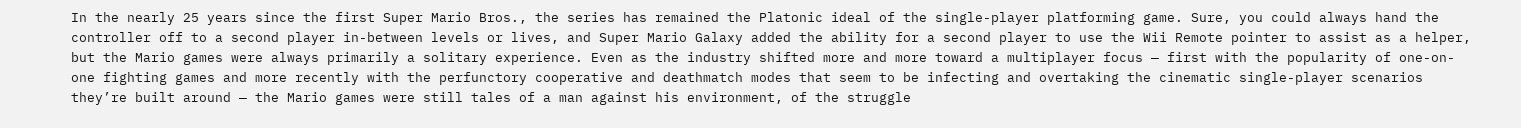In the nearly 25 years since the first Super Mario Bros., the series has remained the Platonic ideal of the single-player platforming game. Sure, you could always hand the controller off to a second player in-between levels or lives, and Super Mario Galaxy added the ability for a second player to use the Wii Remote pointer to assist as a helper, but the Mario games were always primarily a solitary experience. Even as the industry shifted more and more toward a multiplayer focus — first with the popularity of one-on-one fighting games and more recently with the perfunctory cooperative and deathmatch modes that seem to be infecting and overtaking the cinematic single-player scenarios they’re built around — the Mario games were still tales of a man against his environment, of the struggle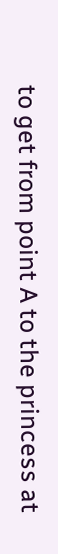to get from point A to the princess at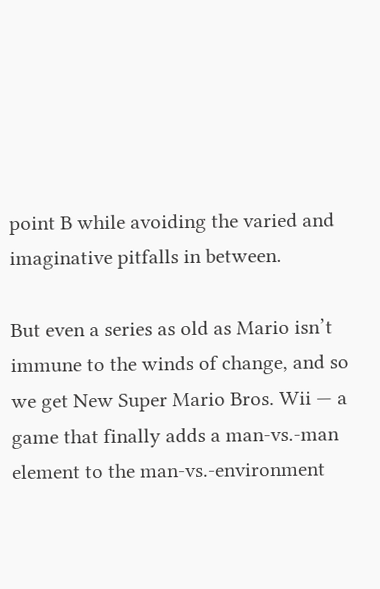point B while avoiding the varied and imaginative pitfalls in between.

But even a series as old as Mario isn’t immune to the winds of change, and so we get New Super Mario Bros. Wii — a game that finally adds a man-vs.-man element to the man-vs.-environment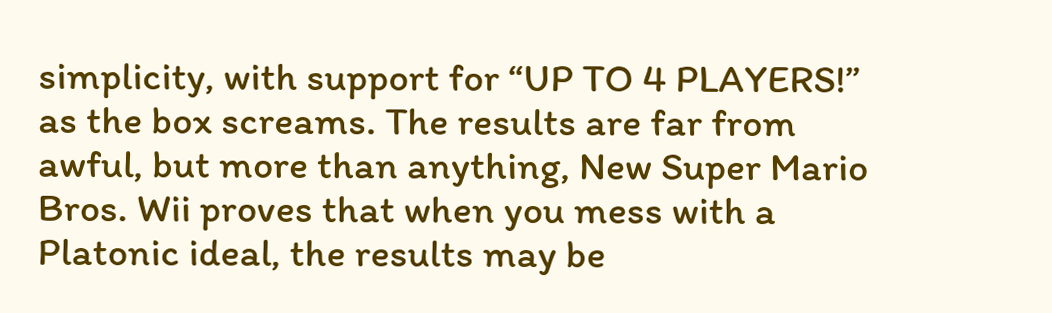simplicity, with support for “UP TO 4 PLAYERS!” as the box screams. The results are far from awful, but more than anything, New Super Mario Bros. Wii proves that when you mess with a Platonic ideal, the results may be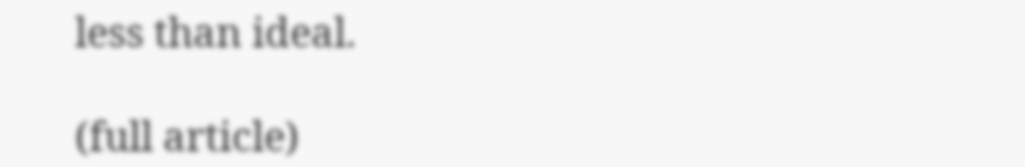less than ideal.

(full article)